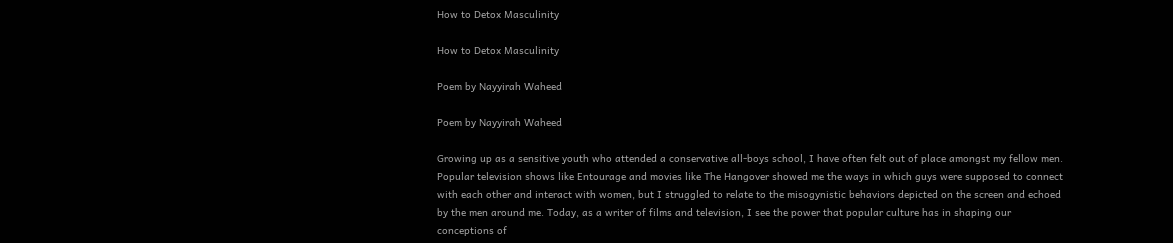How to Detox Masculinity

How to Detox Masculinity

Poem by Nayyirah Waheed

Poem by Nayyirah Waheed

Growing up as a sensitive youth who attended a conservative all-boys school, I have often felt out of place amongst my fellow men. Popular television shows like Entourage and movies like The Hangover showed me the ways in which guys were supposed to connect with each other and interact with women, but I struggled to relate to the misogynistic behaviors depicted on the screen and echoed by the men around me. Today, as a writer of films and television, I see the power that popular culture has in shaping our conceptions of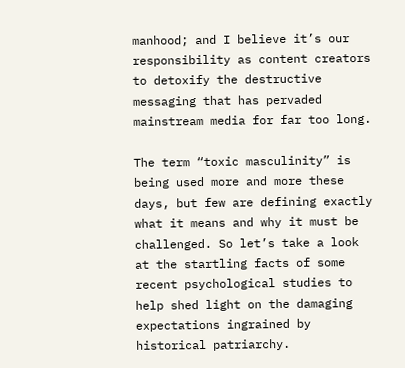manhood; and I believe it’s our responsibility as content creators to detoxify the destructive messaging that has pervaded mainstream media for far too long.

The term “toxic masculinity” is being used more and more these days, but few are defining exactly what it means and why it must be challenged. So let’s take a look at the startling facts of some recent psychological studies to help shed light on the damaging expectations ingrained by historical patriarchy.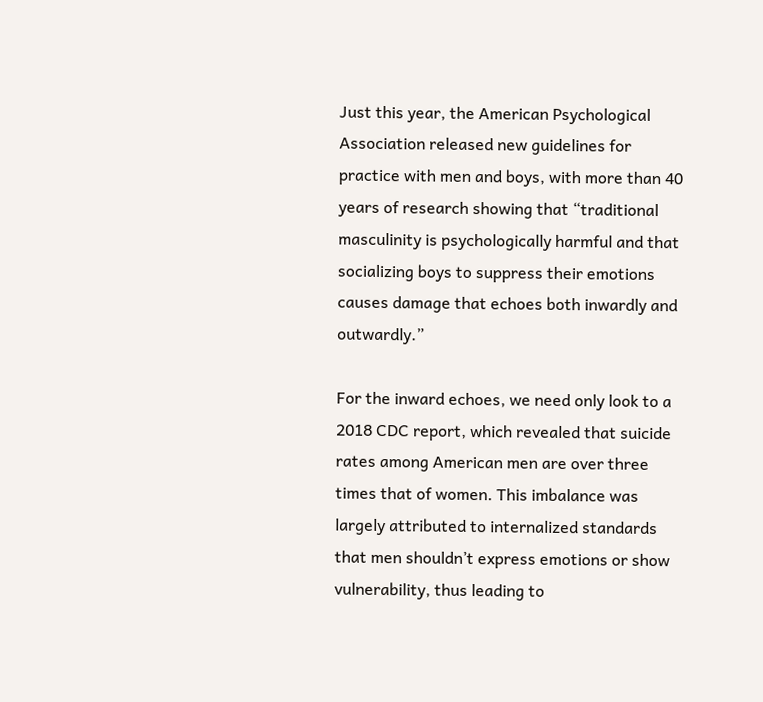Just this year, the American Psychological Association released new guidelines for practice with men and boys, with more than 40 years of research showing that “traditional masculinity is psychologically harmful and that socializing boys to suppress their emotions causes damage that echoes both inwardly and outwardly.”

For the inward echoes, we need only look to a 2018 CDC report, which revealed that suicide rates among American men are over three times that of women. This imbalance was largely attributed to internalized standards that men shouldn’t express emotions or show vulnerability, thus leading to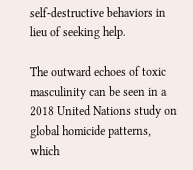self-destructive behaviors in lieu of seeking help.

The outward echoes of toxic masculinity can be seen in a 2018 United Nations study on global homicide patterns, which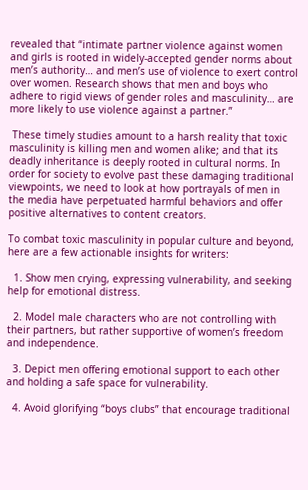revealed that “intimate partner violence against women and girls is rooted in widely-accepted gender norms about men’s authority… and men’s use of violence to exert control over women. Research shows that men and boys who adhere to rigid views of gender roles and masculinity… are more likely to use violence against a partner.”

 These timely studies amount to a harsh reality that toxic masculinity is killing men and women alike; and that its deadly inheritance is deeply rooted in cultural norms. In order for society to evolve past these damaging traditional viewpoints, we need to look at how portrayals of men in the media have perpetuated harmful behaviors and offer positive alternatives to content creators.

To combat toxic masculinity in popular culture and beyond, here are a few actionable insights for writers:

  1. Show men crying, expressing vulnerability, and seeking help for emotional distress.

  2. Model male characters who are not controlling with their partners, but rather supportive of women’s freedom and independence.

  3. Depict men offering emotional support to each other and holding a safe space for vulnerability.

  4. Avoid glorifying “boys clubs” that encourage traditional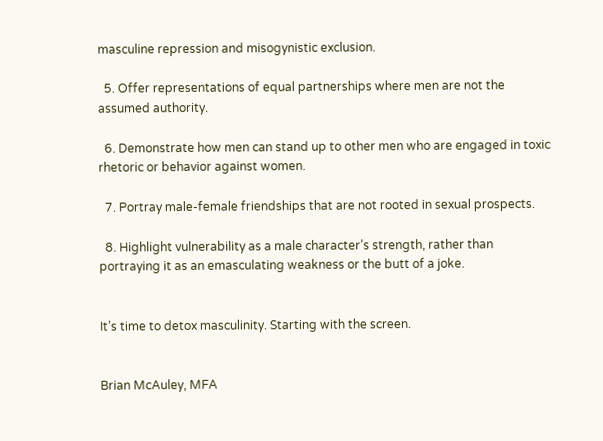masculine repression and misogynistic exclusion.

  5. Offer representations of equal partnerships where men are not the assumed authority.

  6. Demonstrate how men can stand up to other men who are engaged in toxic rhetoric or behavior against women.

  7. Portray male-female friendships that are not rooted in sexual prospects.

  8. Highlight vulnerability as a male character’s strength, rather than portraying it as an emasculating weakness or the butt of a joke.


It’s time to detox masculinity. Starting with the screen.


Brian McAuley, MFA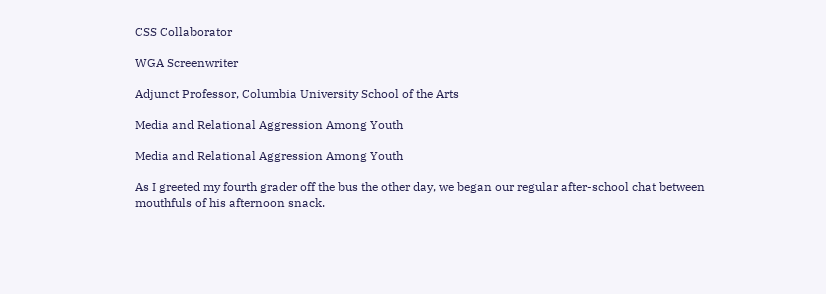CSS Collaborator

WGA Screenwriter

Adjunct Professor, Columbia University School of the Arts

Media and Relational Aggression Among Youth

Media and Relational Aggression Among Youth

As I greeted my fourth grader off the bus the other day, we began our regular after-school chat between mouthfuls of his afternoon snack.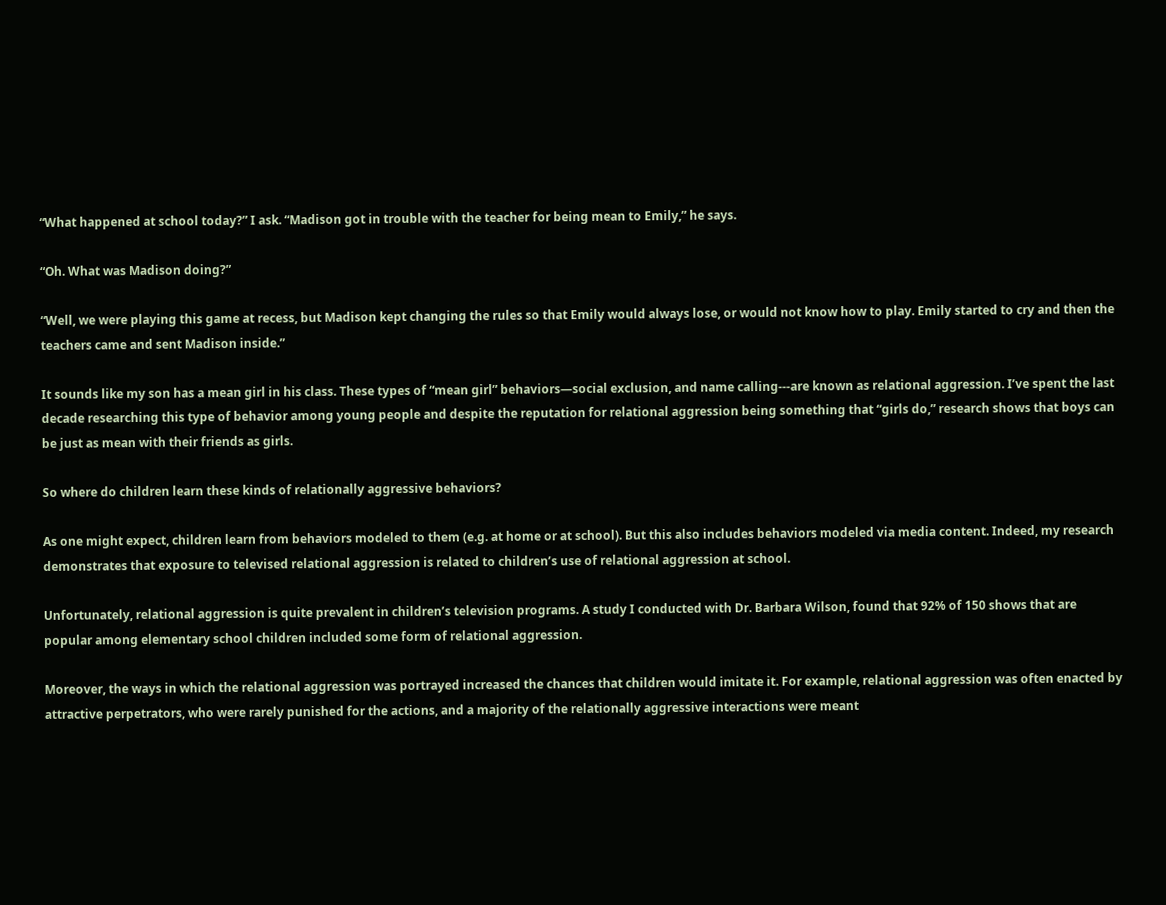“What happened at school today?” I ask. “Madison got in trouble with the teacher for being mean to Emily,” he says.

“Oh. What was Madison doing?”

“Well, we were playing this game at recess, but Madison kept changing the rules so that Emily would always lose, or would not know how to play. Emily started to cry and then the teachers came and sent Madison inside.”

It sounds like my son has a mean girl in his class. These types of “mean girl” behaviors—social exclusion, and name calling---are known as relational aggression. I’ve spent the last decade researching this type of behavior among young people and despite the reputation for relational aggression being something that “girls do,” research shows that boys can be just as mean with their friends as girls.

So where do children learn these kinds of relationally aggressive behaviors?

As one might expect, children learn from behaviors modeled to them (e.g. at home or at school). But this also includes behaviors modeled via media content. Indeed, my research demonstrates that exposure to televised relational aggression is related to children’s use of relational aggression at school.

Unfortunately, relational aggression is quite prevalent in children’s television programs. A study I conducted with Dr. Barbara Wilson, found that 92% of 150 shows that are popular among elementary school children included some form of relational aggression.

Moreover, the ways in which the relational aggression was portrayed increased the chances that children would imitate it. For example, relational aggression was often enacted by attractive perpetrators, who were rarely punished for the actions, and a majority of the relationally aggressive interactions were meant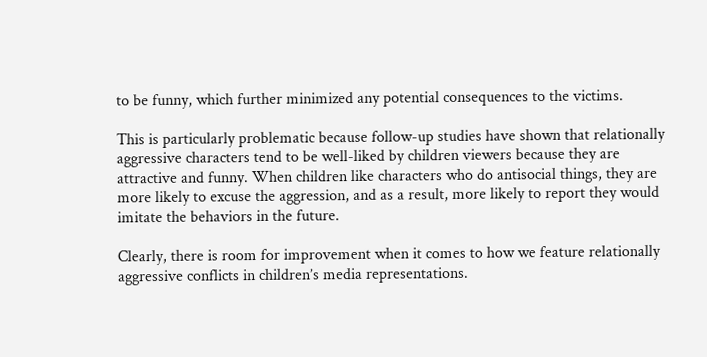to be funny, which further minimized any potential consequences to the victims.

This is particularly problematic because follow-up studies have shown that relationally aggressive characters tend to be well-liked by children viewers because they are attractive and funny. When children like characters who do antisocial things, they are more likely to excuse the aggression, and as a result, more likely to report they would imitate the behaviors in the future.

Clearly, there is room for improvement when it comes to how we feature relationally aggressive conflicts in children’s media representations.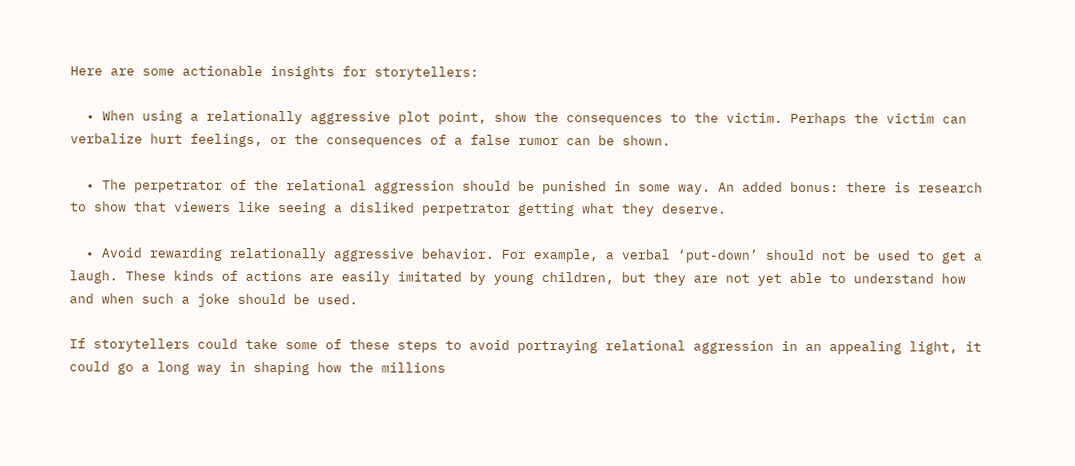Here are some actionable insights for storytellers:

  • When using a relationally aggressive plot point, show the consequences to the victim. Perhaps the victim can verbalize hurt feelings, or the consequences of a false rumor can be shown.

  • The perpetrator of the relational aggression should be punished in some way. An added bonus: there is research to show that viewers like seeing a disliked perpetrator getting what they deserve.

  • Avoid rewarding relationally aggressive behavior. For example, a verbal ‘put-down’ should not be used to get a laugh. These kinds of actions are easily imitated by young children, but they are not yet able to understand how and when such a joke should be used.

If storytellers could take some of these steps to avoid portraying relational aggression in an appealing light, it could go a long way in shaping how the millions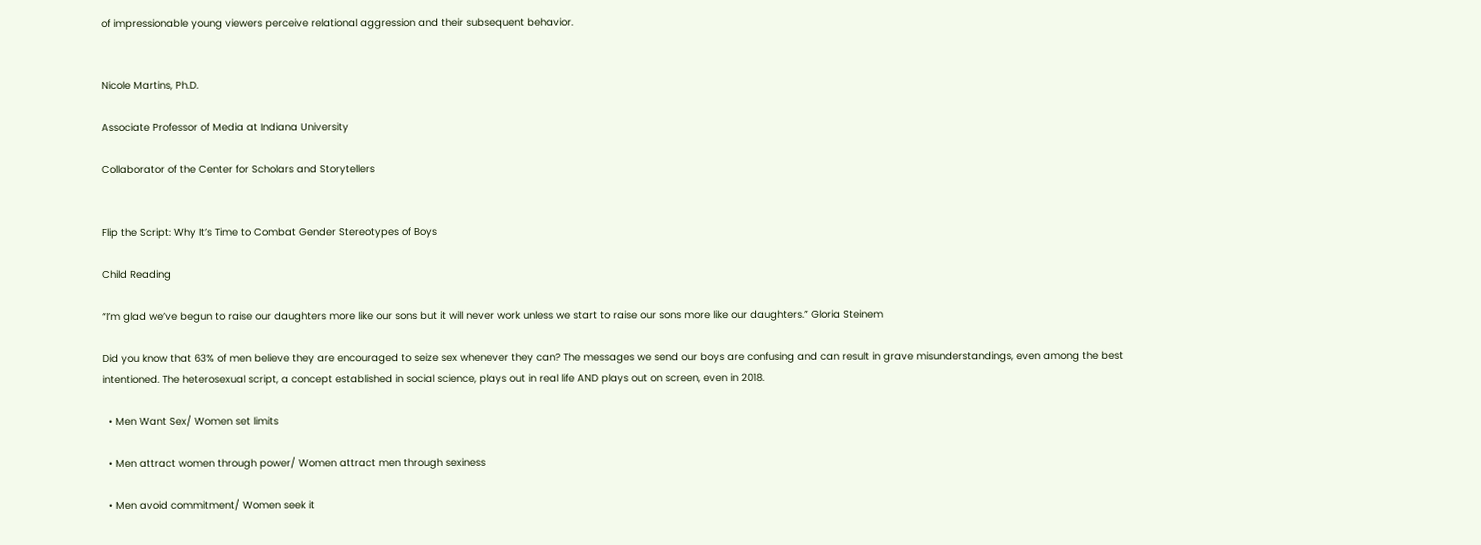of impressionable young viewers perceive relational aggression and their subsequent behavior.


Nicole Martins, Ph.D.

Associate Professor of Media at Indiana University

Collaborator of the Center for Scholars and Storytellers


Flip the Script: Why It’s Time to Combat Gender Stereotypes of Boys

Child Reading

“I’m glad we’ve begun to raise our daughters more like our sons but it will never work unless we start to raise our sons more like our daughters.” Gloria Steinem

Did you know that 63% of men believe they are encouraged to seize sex whenever they can? The messages we send our boys are confusing and can result in grave misunderstandings, even among the best intentioned. The heterosexual script, a concept established in social science, plays out in real life AND plays out on screen, even in 2018.

  • Men Want Sex/ Women set limits

  • Men attract women through power/ Women attract men through sexiness

  • Men avoid commitment/ Women seek it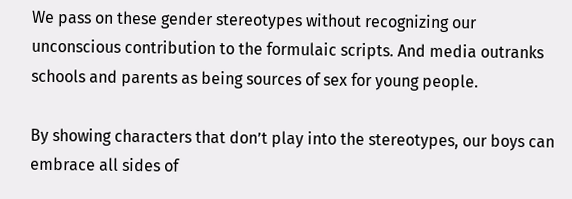We pass on these gender stereotypes without recognizing our unconscious contribution to the formulaic scripts. And media outranks schools and parents as being sources of sex for young people.

By showing characters that don’t play into the stereotypes, our boys can embrace all sides of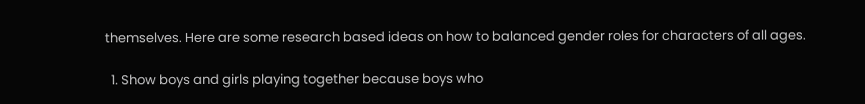themselves. Here are some research based ideas on how to balanced gender roles for characters of all ages.

  1. Show boys and girls playing together because boys who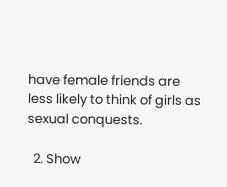have female friends are less likely to think of girls as sexual conquests.

  2. Show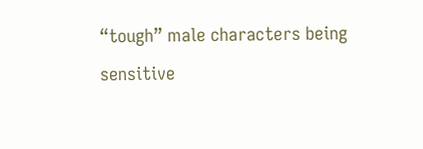“tough” male characters being sensitive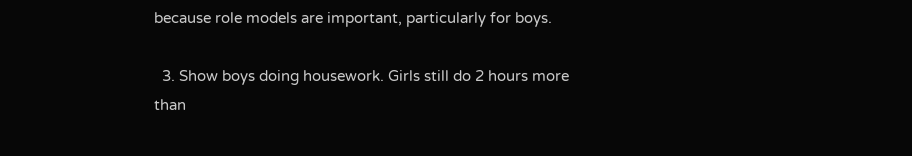because role models are important, particularly for boys.

  3. Show boys doing housework. Girls still do 2 hours more than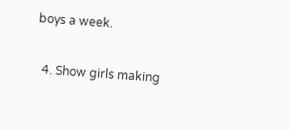boys a week.

  4. Show girls making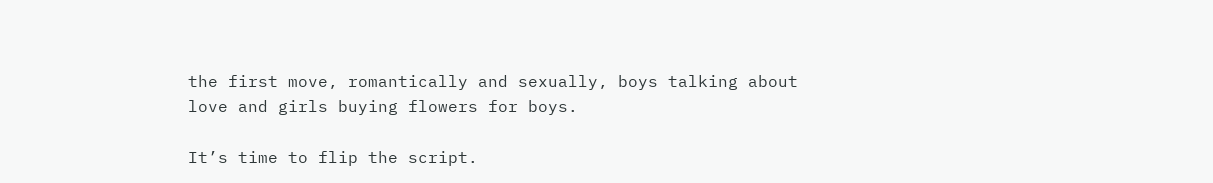the first move, romantically and sexually, boys talking about love and girls buying flowers for boys.

It’s time to flip the script.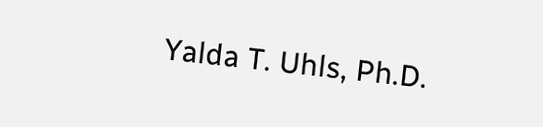Yalda T. Uhls, Ph.D.